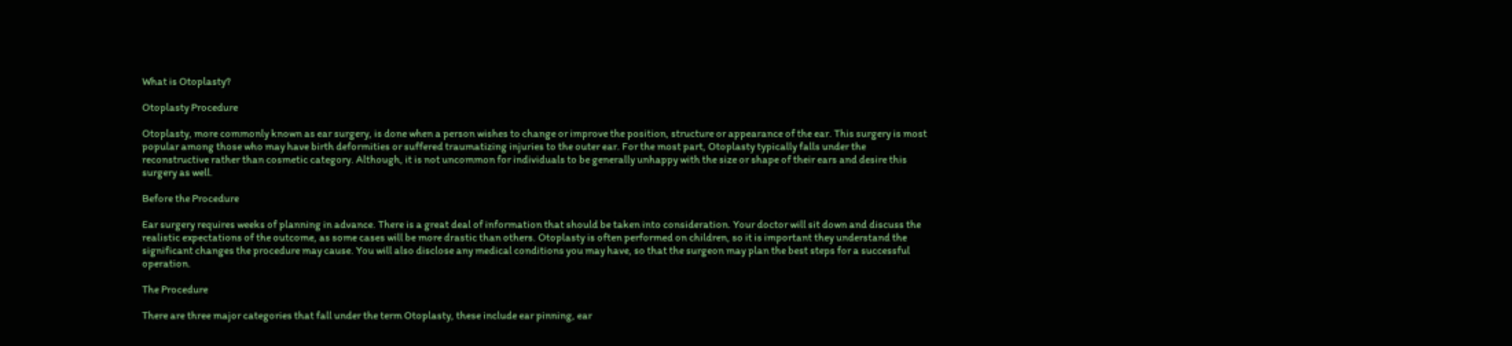What is Otoplasty?

Otoplasty Procedure

Otoplasty, more commonly known as ear surgery, is done when a person wishes to change or improve the position, structure or appearance of the ear. This surgery is most popular among those who may have birth deformities or suffered traumatizing injuries to the outer ear. For the most part, Otoplasty typically falls under the reconstructive rather than cosmetic category. Although, it is not uncommon for individuals to be generally unhappy with the size or shape of their ears and desire this surgery as well.

Before the Procedure

Ear surgery requires weeks of planning in advance. There is a great deal of information that should be taken into consideration. Your doctor will sit down and discuss the realistic expectations of the outcome, as some cases will be more drastic than others. Otoplasty is often performed on children, so it is important they understand the significant changes the procedure may cause. You will also disclose any medical conditions you may have, so that the surgeon may plan the best steps for a successful operation.

The Procedure

There are three major categories that fall under the term Otoplasty, these include ear pinning, ear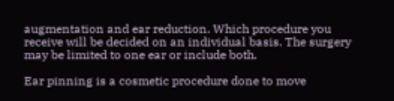augmentation and ear reduction. Which procedure you receive will be decided on an individual basis. The surgery may be limited to one ear or include both.

Ear pinning is a cosmetic procedure done to move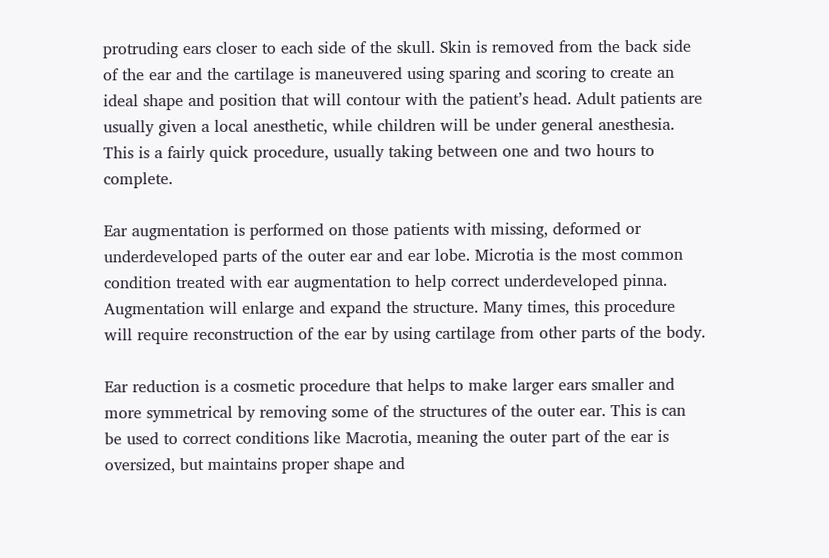protruding ears closer to each side of the skull. Skin is removed from the back side of the ear and the cartilage is maneuvered using sparing and scoring to create an ideal shape and position that will contour with the patient’s head. Adult patients are usually given a local anesthetic, while children will be under general anesthesia. This is a fairly quick procedure, usually taking between one and two hours to complete.

Ear augmentation is performed on those patients with missing, deformed or underdeveloped parts of the outer ear and ear lobe. Microtia is the most common condition treated with ear augmentation to help correct underdeveloped pinna. Augmentation will enlarge and expand the structure. Many times, this procedure will require reconstruction of the ear by using cartilage from other parts of the body.

Ear reduction is a cosmetic procedure that helps to make larger ears smaller and more symmetrical by removing some of the structures of the outer ear. This is can be used to correct conditions like Macrotia, meaning the outer part of the ear is oversized, but maintains proper shape and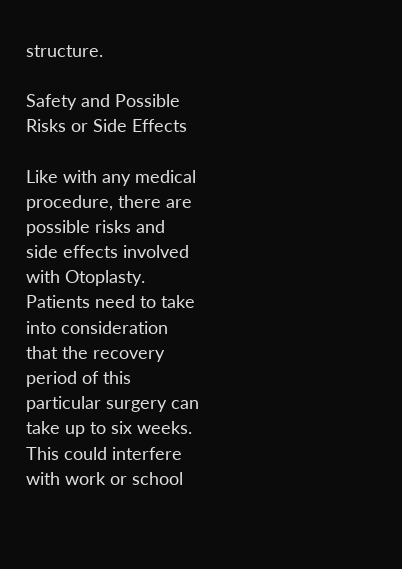structure.

Safety and Possible Risks or Side Effects

Like with any medical procedure, there are possible risks and side effects involved with Otoplasty. Patients need to take into consideration that the recovery period of this particular surgery can take up to six weeks. This could interfere with work or school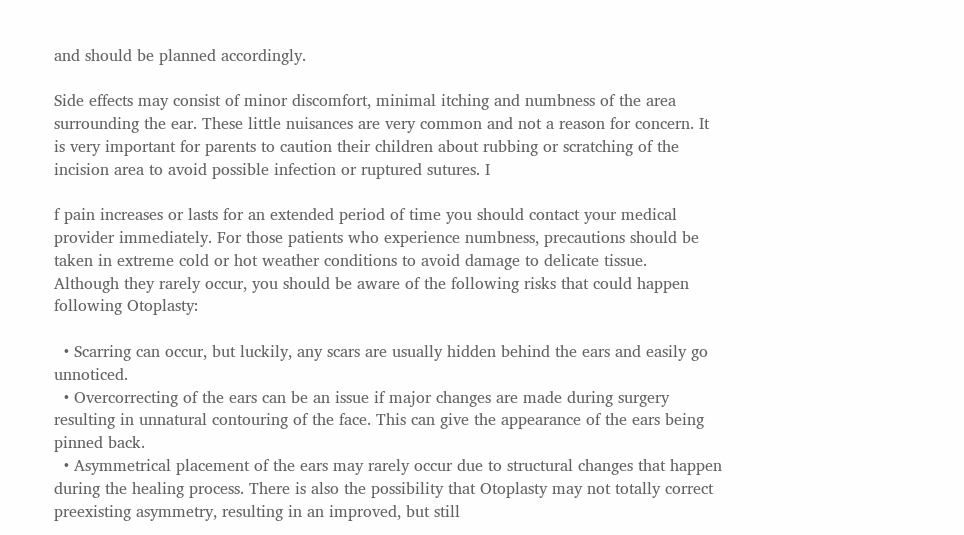and should be planned accordingly.

Side effects may consist of minor discomfort, minimal itching and numbness of the area surrounding the ear. These little nuisances are very common and not a reason for concern. It is very important for parents to caution their children about rubbing or scratching of the incision area to avoid possible infection or ruptured sutures. I

f pain increases or lasts for an extended period of time you should contact your medical provider immediately. For those patients who experience numbness, precautions should be taken in extreme cold or hot weather conditions to avoid damage to delicate tissue.
Although they rarely occur, you should be aware of the following risks that could happen following Otoplasty:

  • Scarring can occur, but luckily, any scars are usually hidden behind the ears and easily go unnoticed.
  • Overcorrecting of the ears can be an issue if major changes are made during surgery resulting in unnatural contouring of the face. This can give the appearance of the ears being pinned back.
  • Asymmetrical placement of the ears may rarely occur due to structural changes that happen during the healing process. There is also the possibility that Otoplasty may not totally correct preexisting asymmetry, resulting in an improved, but still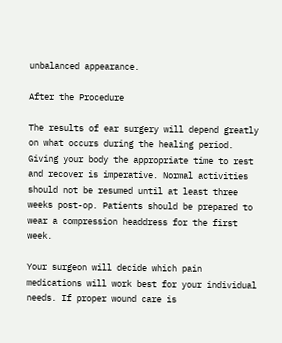unbalanced appearance.

After the Procedure

The results of ear surgery will depend greatly on what occurs during the healing period. Giving your body the appropriate time to rest and recover is imperative. Normal activities should not be resumed until at least three weeks post-op. Patients should be prepared to wear a compression headdress for the first week.

Your surgeon will decide which pain medications will work best for your individual needs. If proper wound care is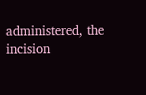administered, the incision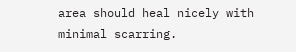area should heal nicely with minimal scarring.